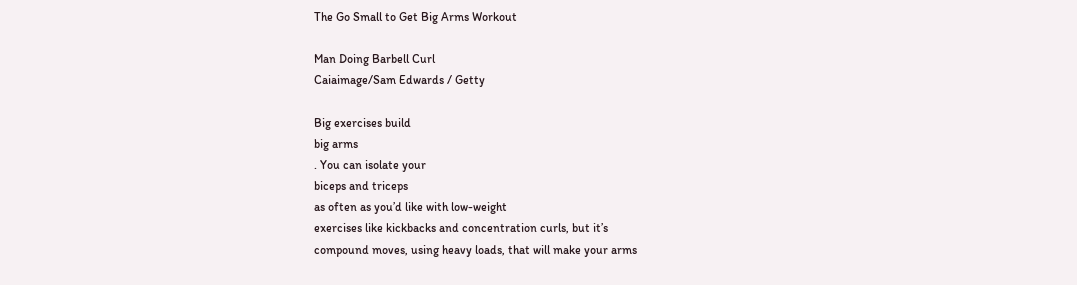The Go Small to Get Big Arms Workout

Man Doing Barbell Curl
Caiaimage/Sam Edwards / Getty

Big exercises build
big arms
. You can isolate your
biceps and triceps
as often as you’d like with low-weight
exercises like kickbacks and concentration curls, but it’s
compound moves, using heavy loads, that will make your arms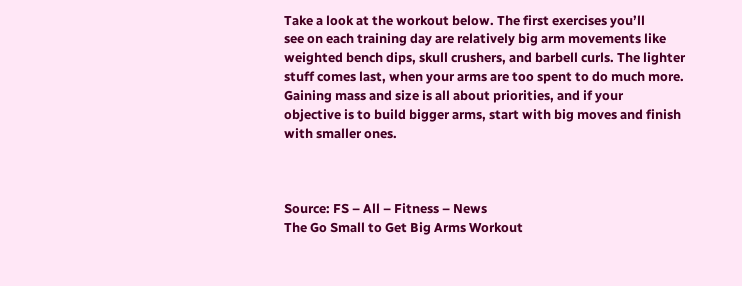Take a look at the workout below. The first exercises you’ll
see on each training day are relatively big arm movements like
weighted bench dips, skull crushers, and barbell curls. The lighter
stuff comes last, when your arms are too spent to do much more.
Gaining mass and size is all about priorities, and if your
objective is to build bigger arms, start with big moves and finish
with smaller ones.



Source: FS – All – Fitness – News
The Go Small to Get Big Arms Workout